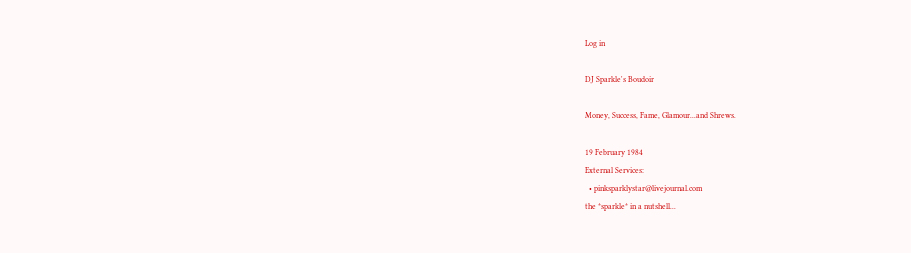Log in

DJ Sparkle's Boudoir

Money, Success, Fame, Glamour...and Shrews.

19 February 1984
External Services:
  • pinksparklystar@livejournal.com
the *sparkle* in a nutshell...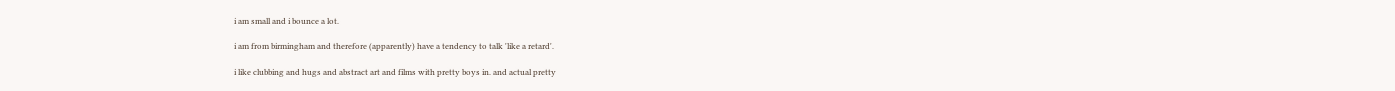i am small and i bounce a lot.

i am from birmingham and therefore (apparently) have a tendency to talk 'like a retard'.

i like clubbing and hugs and abstract art and films with pretty boys in. and actual pretty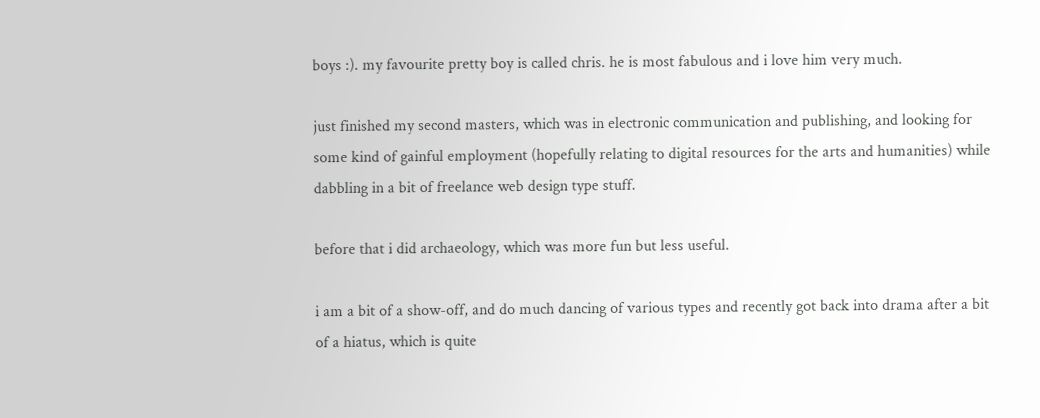boys :). my favourite pretty boy is called chris. he is most fabulous and i love him very much.

just finished my second masters, which was in electronic communication and publishing, and looking for some kind of gainful employment (hopefully relating to digital resources for the arts and humanities) while dabbling in a bit of freelance web design type stuff.

before that i did archaeology, which was more fun but less useful.

i am a bit of a show-off, and do much dancing of various types and recently got back into drama after a bit of a hiatus, which is quite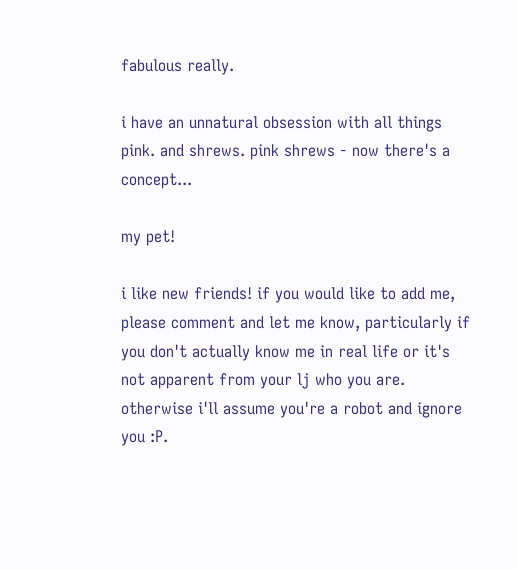fabulous really.

i have an unnatural obsession with all things pink. and shrews. pink shrews - now there's a concept...

my pet!

i like new friends! if you would like to add me, please comment and let me know, particularly if you don't actually know me in real life or it's not apparent from your lj who you are. otherwise i'll assume you're a robot and ignore you :P.